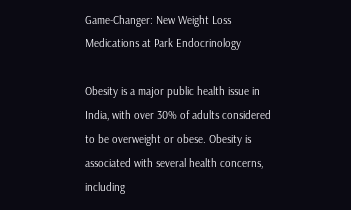Game-Changer: New Weight Loss Medications at Park Endocrinology

Obesity is a major public health issue in India, with over 30% of adults considered to be overweight or obese. Obesity is associated with several health concerns, including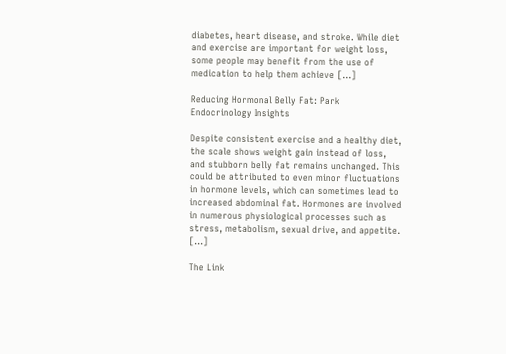diabetes, heart disease, and stroke. While diet and exercise are important for weight loss, some people may benefit from the use of medication to help them achieve […]

Reducing Hormonal Belly Fat: Park Endocrinology Insights

Despite consistent exercise and a healthy diet, the scale shows weight gain instead of loss, and stubborn belly fat remains unchanged. This could be attributed to even minor fluctuations in hormone levels, which can sometimes lead to increased abdominal fat. Hormones are involved in numerous physiological processes such as stress, metabolism, sexual drive, and appetite. […]

The Link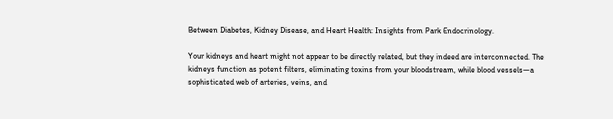Between Diabetes, Kidney Disease, and Heart Health: Insights from Park Endocrinology.

Your kidneys and heart might not appear to be directly related, but they indeed are interconnected. The kidneys function as potent filters, eliminating toxins from your bloodstream, while blood vessels—a sophisticated web of arteries, veins, and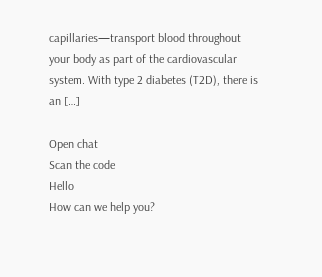capillaries—transport blood throughout your body as part of the cardiovascular system. With type 2 diabetes (T2D), there is an […]

Open chat
Scan the code
Hello
How can we help you?